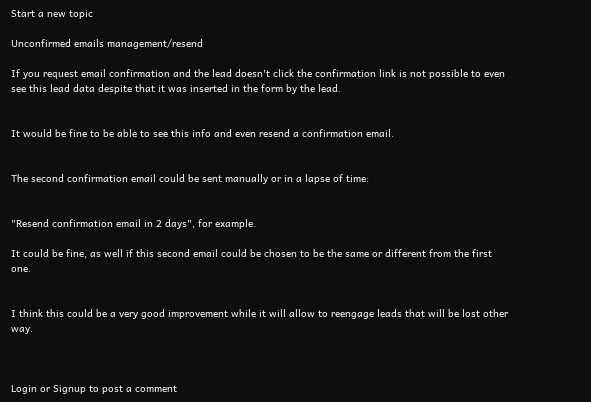Start a new topic

Unconfirmed emails management/resend

If you request email confirmation and the lead doesn't click the confirmation link is not possible to even see this lead data despite that it was inserted in the form by the lead.


It would be fine to be able to see this info and even resend a confirmation email.


The second confirmation email could be sent manually or in a lapse of time:


"Resend confirmation email in 2 days", for example.

It could be fine, as well if this second email could be chosen to be the same or different from the first one.


I think this could be a very good improvement while it will allow to reengage leads that will be lost other way.



Login or Signup to post a comment